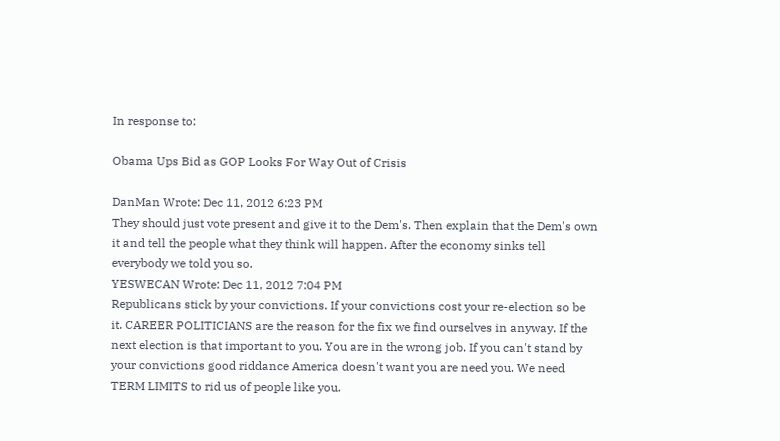In response to:

Obama Ups Bid as GOP Looks For Way Out of Crisis

DanMan Wrote: Dec 11, 2012 6:23 PM
They should just vote present and give it to the Dem's. Then explain that the Dem's own it and tell the people what they think will happen. After the economy sinks tell everybody we told you so.
YESWECAN Wrote: Dec 11, 2012 7:04 PM
Republicans stick by your convictions. If your convictions cost your re-election so be it. CAREER POLITICIANS are the reason for the fix we find ourselves in anyway. If the next election is that important to you. You are in the wrong job. If you can't stand by your convictions good riddance America doesn't want you are need you. We need TERM LIMITS to rid us of people like you.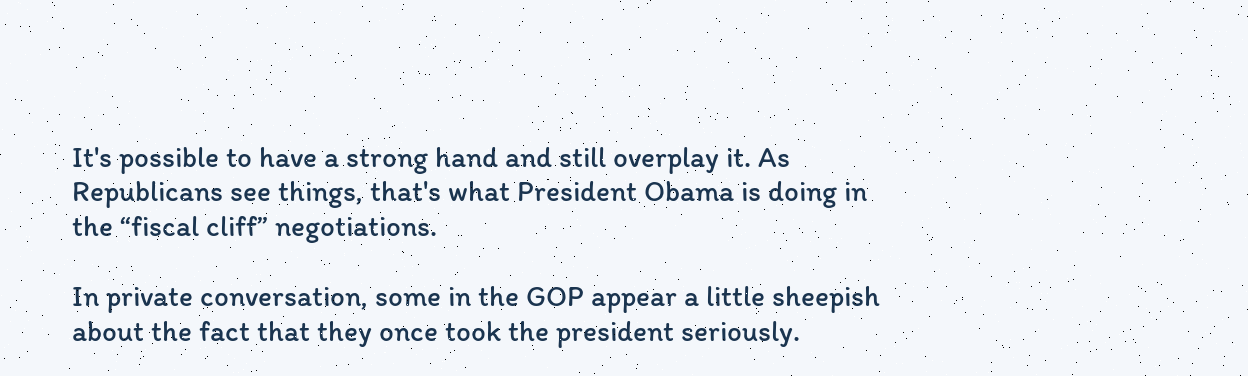It's possible to have a strong hand and still overplay it. As Republicans see things, that's what President Obama is doing in the “fiscal cliff” negotiations.

In private conversation, some in the GOP appear a little sheepish about the fact that they once took the president seriously.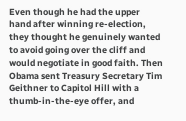Even though he had the upper hand after winning re-election, they thought he genuinely wanted to avoid going over the cliff and would negotiate in good faith. Then Obama sent Treasury Secretary Tim Geithner to Capitol Hill with a thumb-in-the-eye offer, and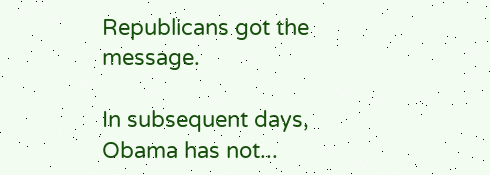Republicans got the message.

In subsequent days, Obama has not...